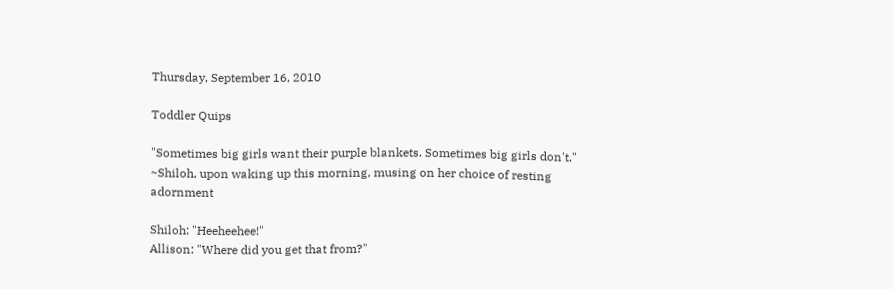Thursday, September 16, 2010

Toddler Quips

"Sometimes big girls want their purple blankets. Sometimes big girls don't."
~Shiloh, upon waking up this morning, musing on her choice of resting adornment

Shiloh: "Heeheehee!"
Allison: "Where did you get that from?"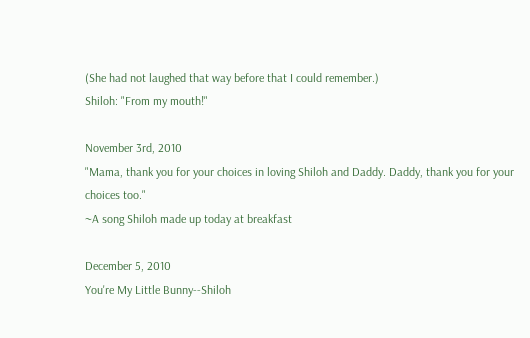(She had not laughed that way before that I could remember.)
Shiloh: "From my mouth!"

November 3rd, 2010
"Mama, thank you for your choices in loving Shiloh and Daddy. Daddy, thank you for your choices too."
~A song Shiloh made up today at breakfast

December 5, 2010
You're My Little Bunny--Shiloh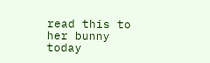read this to her bunny today